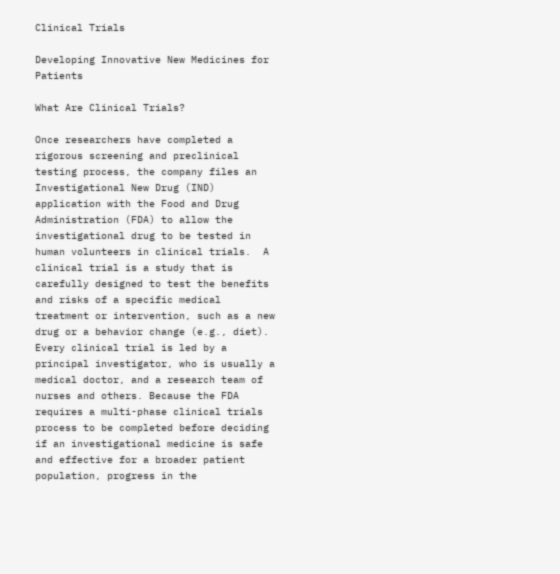Clinical Trials

Developing Innovative New Medicines for Patients

What Are Clinical Trials?

Once researchers have completed a rigorous screening and preclinical testing process, the company files an Investigational New Drug (IND) application with the Food and Drug Administration (FDA) to allow the investigational drug to be tested in human volunteers in clinical trials.  A clinical trial is a study that is carefully designed to test the benefits and risks of a specific medical treatment or intervention, such as a new drug or a behavior change (e.g., diet). Every clinical trial is led by a principal investigator, who is usually a medical doctor, and a research team of nurses and others. Because the FDA requires a multi-phase clinical trials process to be completed before deciding if an investigational medicine is safe and effective for a broader patient population, progress in the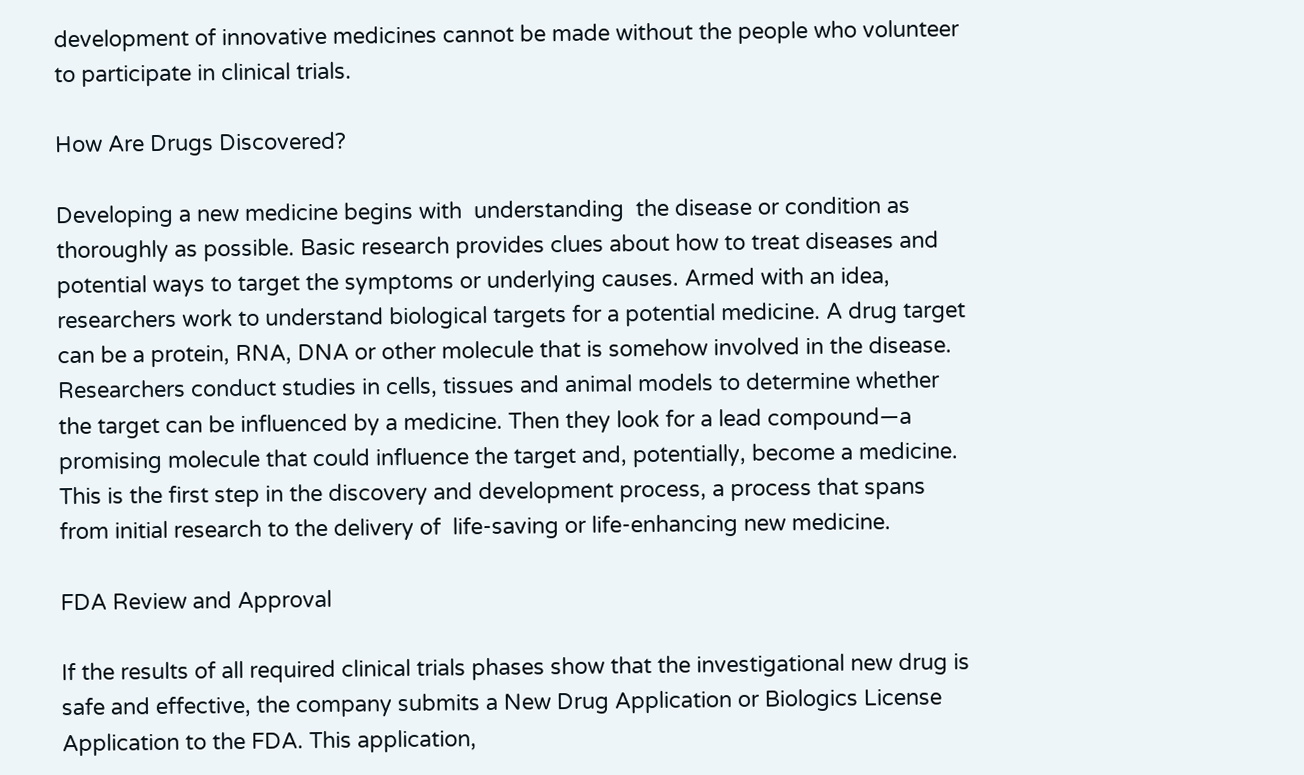development of innovative medicines cannot be made without the people who volunteer to participate in clinical trials.

How Are Drugs Discovered?

Developing a new medicine begins with  understanding  the disease or condition as thoroughly as possible. Basic research provides clues about how to treat diseases and potential ways to target the symptoms or underlying causes. Armed with an idea, researchers work to understand biological targets for a potential medicine. A drug target can be a protein, RNA, DNA or other molecule that is somehow involved in the disease. Researchers conduct studies in cells, tissues and animal models to determine whether the target can be influenced by a medicine. Then they look for a lead compound—a promising molecule that could influence the target and, potentially, become a medicine. This is the first step in the discovery and development process, a process that spans from initial research to the delivery of  life-saving or life-enhancing new medicine.

FDA Review and Approval

If the results of all required clinical trials phases show that the investigational new drug is safe and effective, the company submits a New Drug Application or Biologics License Application to the FDA. This application,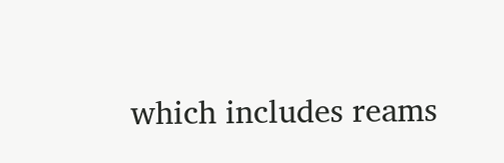which includes reams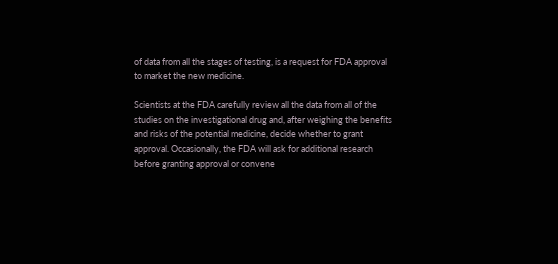of data from all the stages of testing, is a request for FDA approval to market the new medicine.

Scientists at the FDA carefully review all the data from all of the studies on the investigational drug and, after weighing the benefits and risks of the potential medicine, decide whether to grant approval. Occasionally, the FDA will ask for additional research before granting approval or convene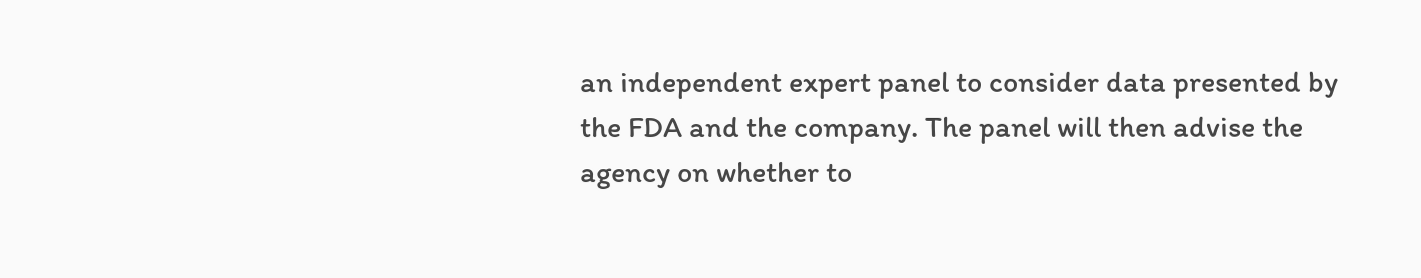an independent expert panel to consider data presented by the FDA and the company. The panel will then advise the agency on whether to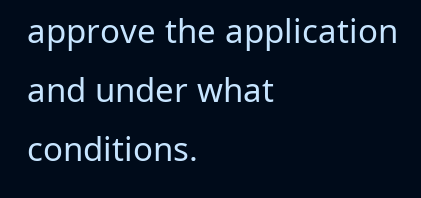approve the application and under what conditions.